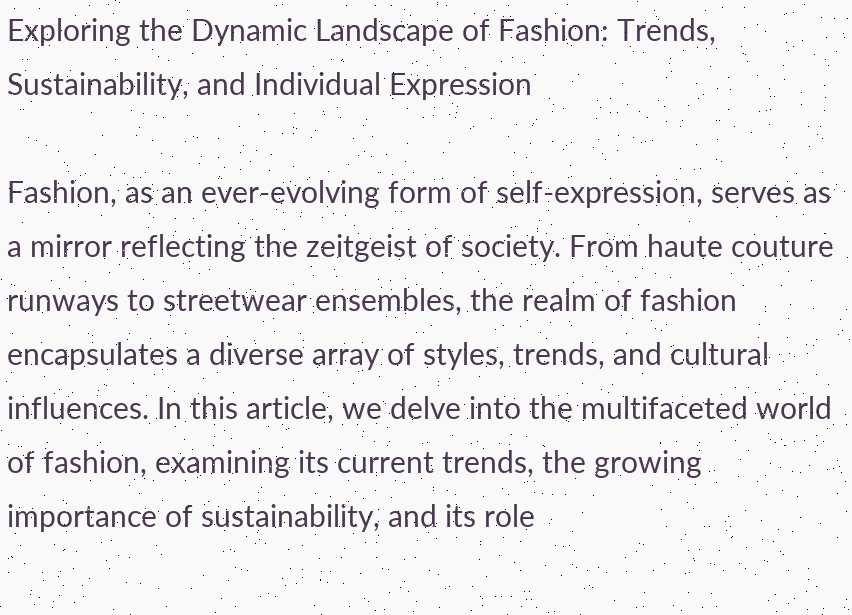Exploring the Dynamic Landscape of Fashion: Trends, Sustainability, and Individual Expression

Fashion, as an ever-evolving form of self-expression, serves as a mirror reflecting the zeitgeist of society. From haute couture runways to streetwear ensembles, the realm of fashion encapsulates a diverse array of styles, trends, and cultural influences. In this article, we delve into the multifaceted world of fashion, examining its current trends, the growing importance of sustainability, and its role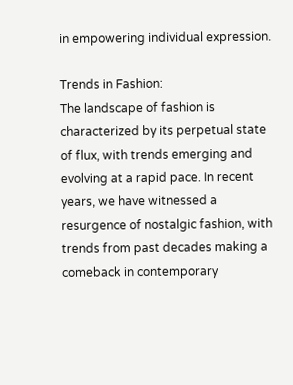in empowering individual expression.

Trends in Fashion:
The landscape of fashion is characterized by its perpetual state of flux, with trends emerging and evolving at a rapid pace. In recent years, we have witnessed a resurgence of nostalgic fashion, with trends from past decades making a comeback in contemporary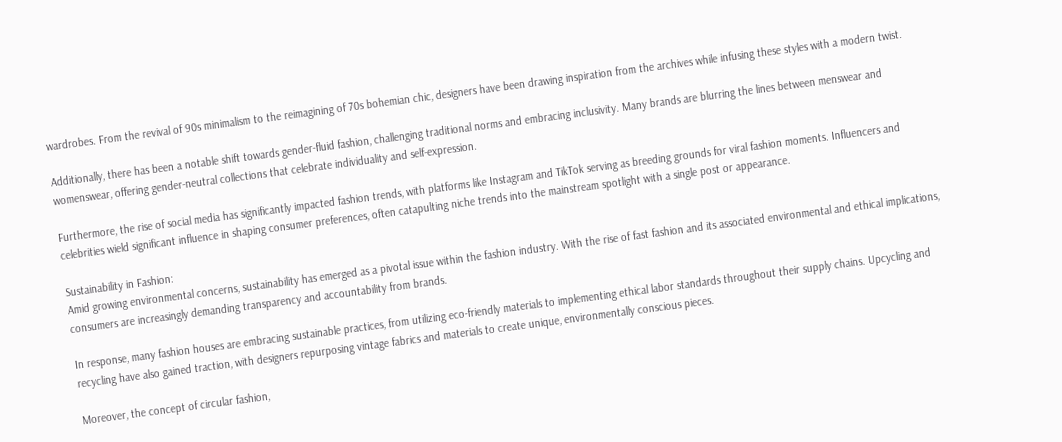wardrobes. From the revival of 90s minimalism to the reimagining of 70s bohemian chic, designers have been drawing inspiration from the archives while infusing these styles with a modern twist.

Additionally, there has been a notable shift towards gender-fluid fashion, challenging traditional norms and embracing inclusivity. Many brands are blurring the lines between menswear and womenswear, offering gender-neutral collections that celebrate individuality and self-expression.

Furthermore, the rise of social media has significantly impacted fashion trends, with platforms like Instagram and TikTok serving as breeding grounds for viral fashion moments. Influencers and celebrities wield significant influence in shaping consumer preferences, often catapulting niche trends into the mainstream spotlight with a single post or appearance.

Sustainability in Fashion:
Amid growing environmental concerns, sustainability has emerged as a pivotal issue within the fashion industry. With the rise of fast fashion and its associated environmental and ethical implications, consumers are increasingly demanding transparency and accountability from brands.

In response, many fashion houses are embracing sustainable practices, from utilizing eco-friendly materials to implementing ethical labor standards throughout their supply chains. Upcycling and recycling have also gained traction, with designers repurposing vintage fabrics and materials to create unique, environmentally conscious pieces.

Moreover, the concept of circular fashion,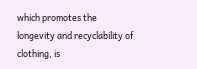which promotes the longevity and recyclability of clothing, is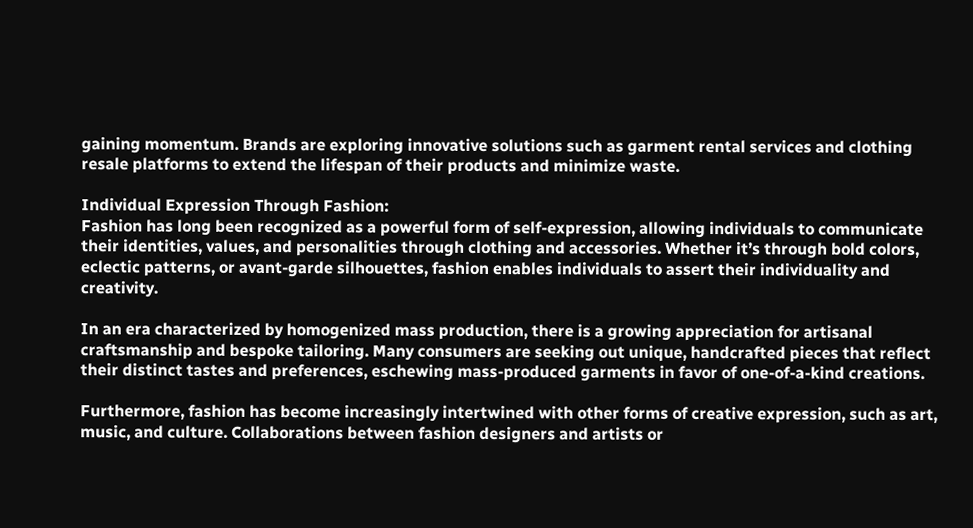gaining momentum. Brands are exploring innovative solutions such as garment rental services and clothing resale platforms to extend the lifespan of their products and minimize waste.

Individual Expression Through Fashion:
Fashion has long been recognized as a powerful form of self-expression, allowing individuals to communicate their identities, values, and personalities through clothing and accessories. Whether it’s through bold colors, eclectic patterns, or avant-garde silhouettes, fashion enables individuals to assert their individuality and creativity.

In an era characterized by homogenized mass production, there is a growing appreciation for artisanal craftsmanship and bespoke tailoring. Many consumers are seeking out unique, handcrafted pieces that reflect their distinct tastes and preferences, eschewing mass-produced garments in favor of one-of-a-kind creations.

Furthermore, fashion has become increasingly intertwined with other forms of creative expression, such as art, music, and culture. Collaborations between fashion designers and artists or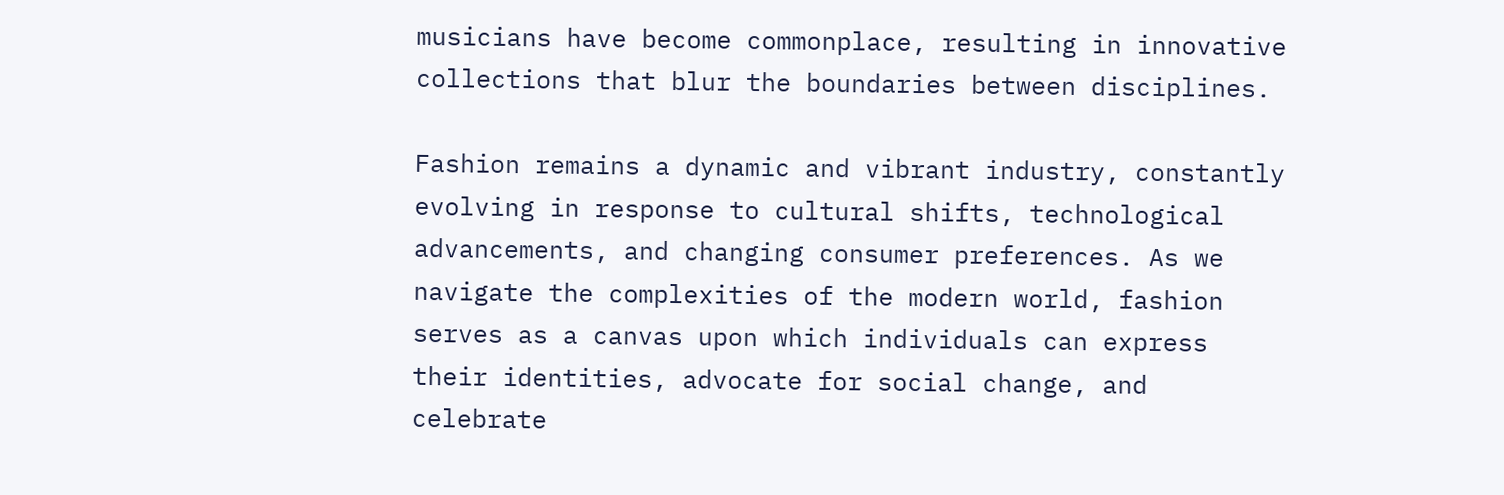musicians have become commonplace, resulting in innovative collections that blur the boundaries between disciplines.

Fashion remains a dynamic and vibrant industry, constantly evolving in response to cultural shifts, technological advancements, and changing consumer preferences. As we navigate the complexities of the modern world, fashion serves as a canvas upon which individuals can express their identities, advocate for social change, and celebrate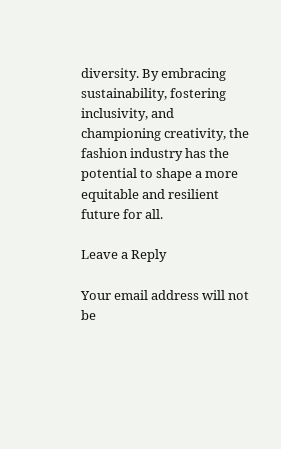diversity. By embracing sustainability, fostering inclusivity, and championing creativity, the fashion industry has the potential to shape a more equitable and resilient future for all.

Leave a Reply

Your email address will not be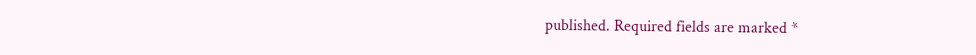published. Required fields are marked *